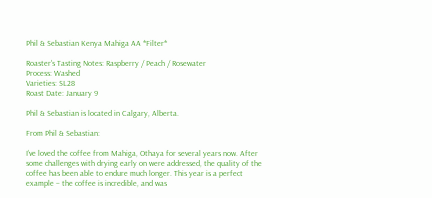Phil & Sebastian Kenya Mahiga AA *Filter*

Roaster's Tasting Notes: Raspberry / Peach / Rosewater
Process: Washed
Varieties: SL28
Roast Date: January 9

Phil & Sebastian is located in Calgary, Alberta.

From Phil & Sebastian:

I’ve loved the coffee from Mahiga, Othaya for several years now. After some challenges with drying early on were addressed, the quality of the coffee has been able to endure much longer. This year is a perfect example – the coffee is incredible, and was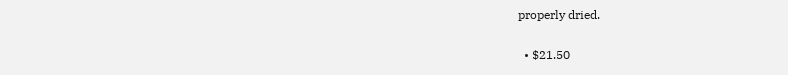properly dried.

  • $21.50